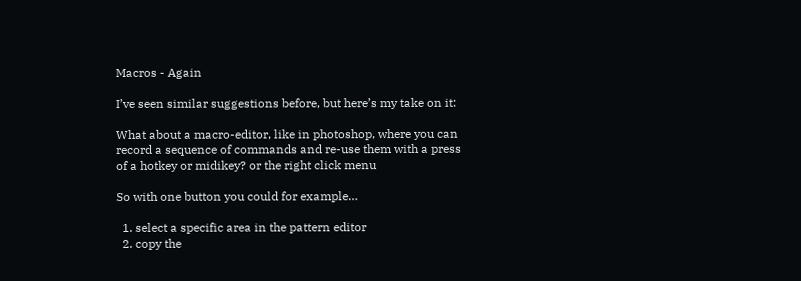Macros - Again

I’ve seen similar suggestions before, but here’s my take on it:

What about a macro-editor, like in photoshop, where you can record a sequence of commands and re-use them with a press of a hotkey or midikey? or the right click menu

So with one button you could for example…

  1. select a specific area in the pattern editor
  2. copy the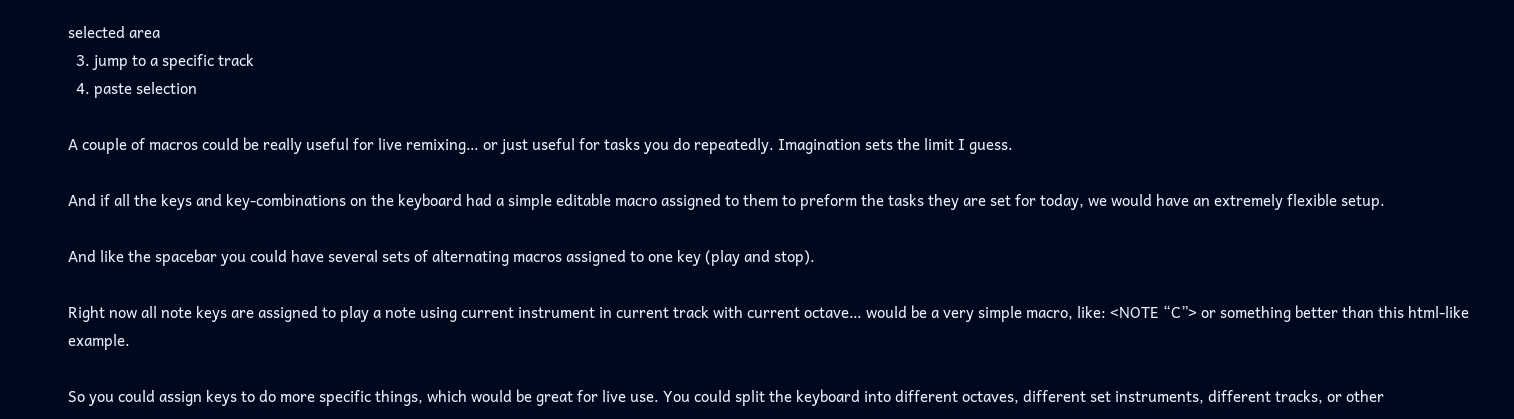selected area
  3. jump to a specific track
  4. paste selection

A couple of macros could be really useful for live remixing… or just useful for tasks you do repeatedly. Imagination sets the limit I guess.

And if all the keys and key-combinations on the keyboard had a simple editable macro assigned to them to preform the tasks they are set for today, we would have an extremely flexible setup.

And like the spacebar you could have several sets of alternating macros assigned to one key (play and stop).

Right now all note keys are assigned to play a note using current instrument in current track with current octave… would be a very simple macro, like: <NOTE “C”> or something better than this html-like example.

So you could assign keys to do more specific things, which would be great for live use. You could split the keyboard into different octaves, different set instruments, different tracks, or other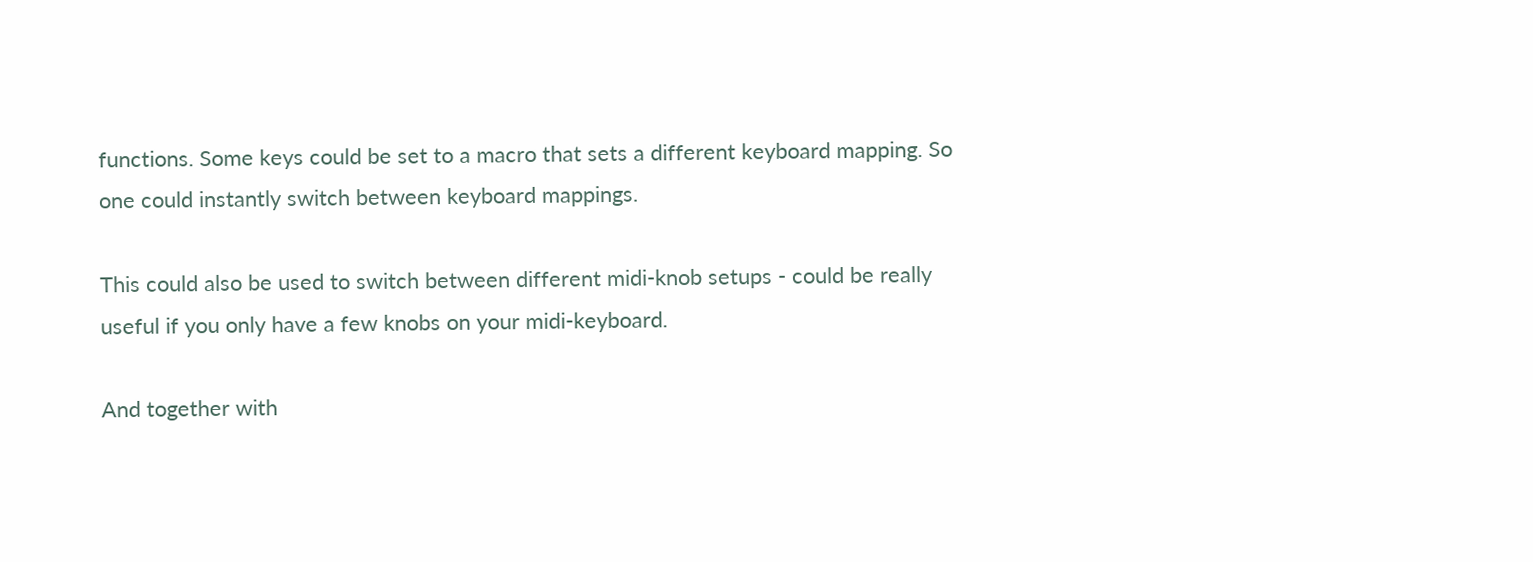functions. Some keys could be set to a macro that sets a different keyboard mapping. So one could instantly switch between keyboard mappings.

This could also be used to switch between different midi-knob setups - could be really useful if you only have a few knobs on your midi-keyboard.

And together with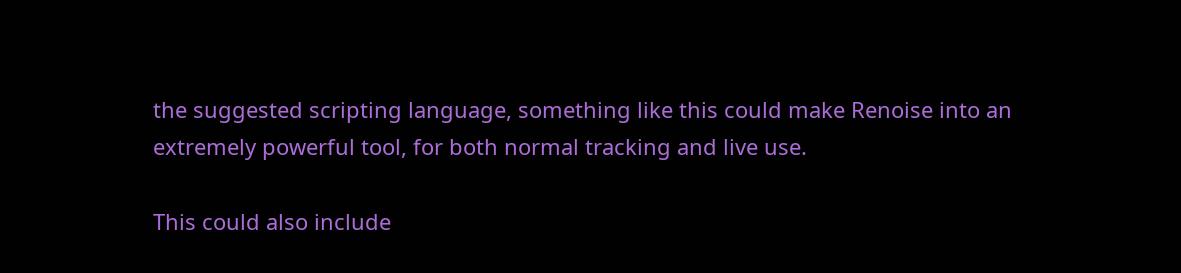the suggested scripting language, something like this could make Renoise into an extremely powerful tool, for both normal tracking and live use.

This could also include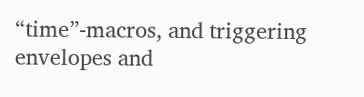“time”-macros, and triggering envelopes and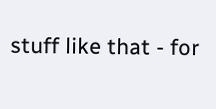stuff like that - for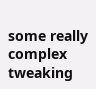some really complex tweaking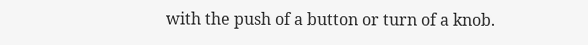with the push of a button or turn of a knob.